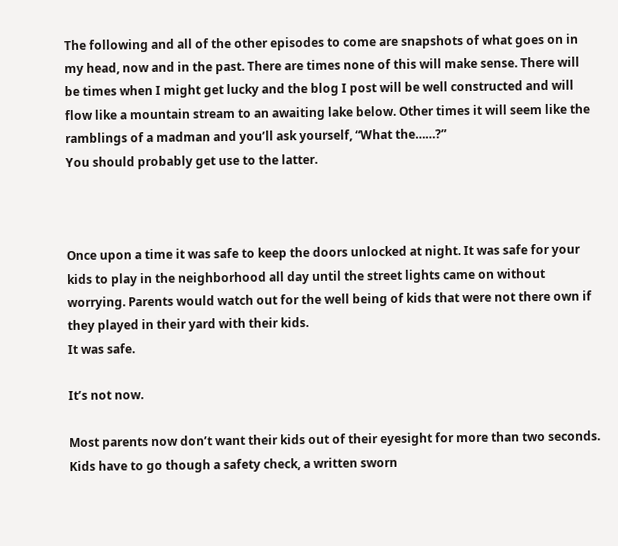The following and all of the other episodes to come are snapshots of what goes on in my head, now and in the past. There are times none of this will make sense. There will be times when I might get lucky and the blog I post will be well constructed and will flow like a mountain stream to an awaiting lake below. Other times it will seem like the ramblings of a madman and you’ll ask yourself, “What the……?”
You should probably get use to the latter.



Once upon a time it was safe to keep the doors unlocked at night. It was safe for your kids to play in the neighborhood all day until the street lights came on without worrying. Parents would watch out for the well being of kids that were not there own if they played in their yard with their kids.
It was safe.

It’s not now.

Most parents now don’t want their kids out of their eyesight for more than two seconds. Kids have to go though a safety check, a written sworn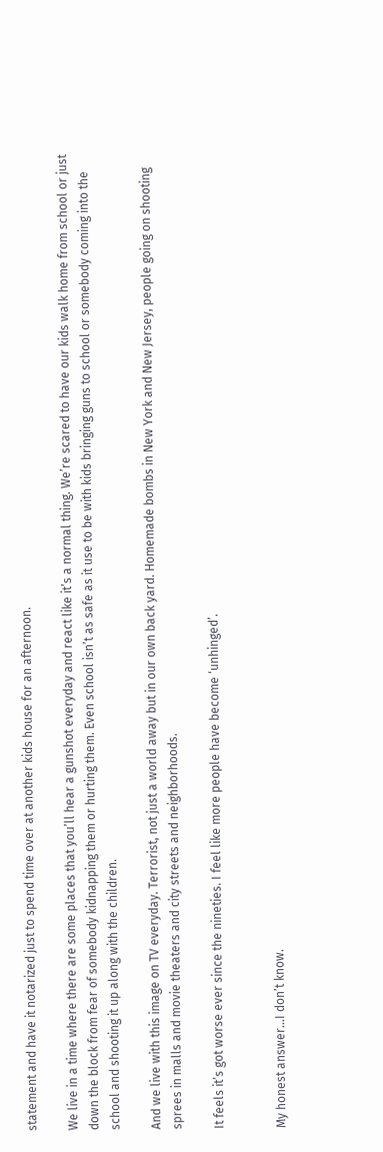statement and have it notarized just to spend time over at another kids house for an afternoon.

We live in a time where there are some places that you’ll hear a gunshot everyday and react like it’s a normal thing. We’re scared to have our kids walk home from school or just down the block from fear of somebody kidnapping them or hurting them. Even school isn’t as safe as it use to be with kids bringing guns to school or somebody coming into the school and shooting it up along with the children.

And we live with this image on TV everyday. Terrorist, not just a world away but in our own back yard. Homemade bombs in New York and New Jersey, people going on shooting sprees in malls and movie theaters and city streets and neighborhoods.

It feels it’s got worse ever since the nineties. I feel like more people have become ‘unhinged’.


My honest answer…I don’t know.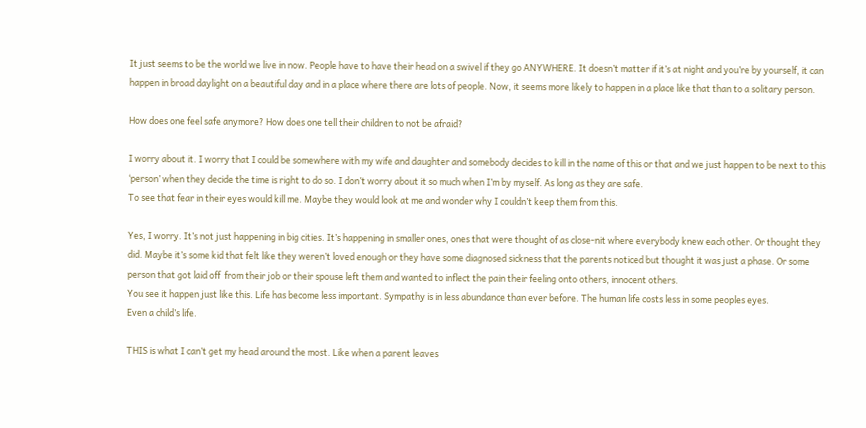It just seems to be the world we live in now. People have to have their head on a swivel if they go ANYWHERE. It doesn’t matter if it’s at night and you’re by yourself, it can happen in broad daylight on a beautiful day and in a place where there are lots of people. Now, it seems more likely to happen in a place like that than to a solitary person.

How does one feel safe anymore? How does one tell their children to not be afraid?

I worry about it. I worry that I could be somewhere with my wife and daughter and somebody decides to kill in the name of this or that and we just happen to be next to this ‘person’ when they decide the time is right to do so. I don’t worry about it so much when I’m by myself. As long as they are safe.
To see that fear in their eyes would kill me. Maybe they would look at me and wonder why I couldn’t keep them from this.

Yes, I worry. It’s not just happening in big cities. It’s happening in smaller ones, ones that were thought of as close-nit where everybody knew each other. Or thought they did. Maybe it’s some kid that felt like they weren’t loved enough or they have some diagnosed sickness that the parents noticed but thought it was just a phase. Or some person that got laid off  from their job or their spouse left them and wanted to inflect the pain their feeling onto others, innocent others.
You see it happen just like this. Life has become less important. Sympathy is in less abundance than ever before. The human life costs less in some peoples eyes.
Even a child’s life.

THIS is what I can’t get my head around the most. Like when a parent leaves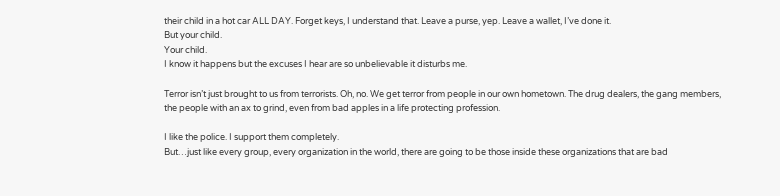their child in a hot car ALL DAY. Forget keys, I understand that. Leave a purse, yep. Leave a wallet, I’ve done it.
But your child.
Your child.
I know it happens but the excuses I hear are so unbelievable it disturbs me.

Terror isn’t just brought to us from terrorists. Oh, no. We get terror from people in our own hometown. The drug dealers, the gang members, the people with an ax to grind, even from bad apples in a life protecting profession.

I like the police. I support them completely.
But…just like every group, every organization in the world, there are going to be those inside these organizations that are bad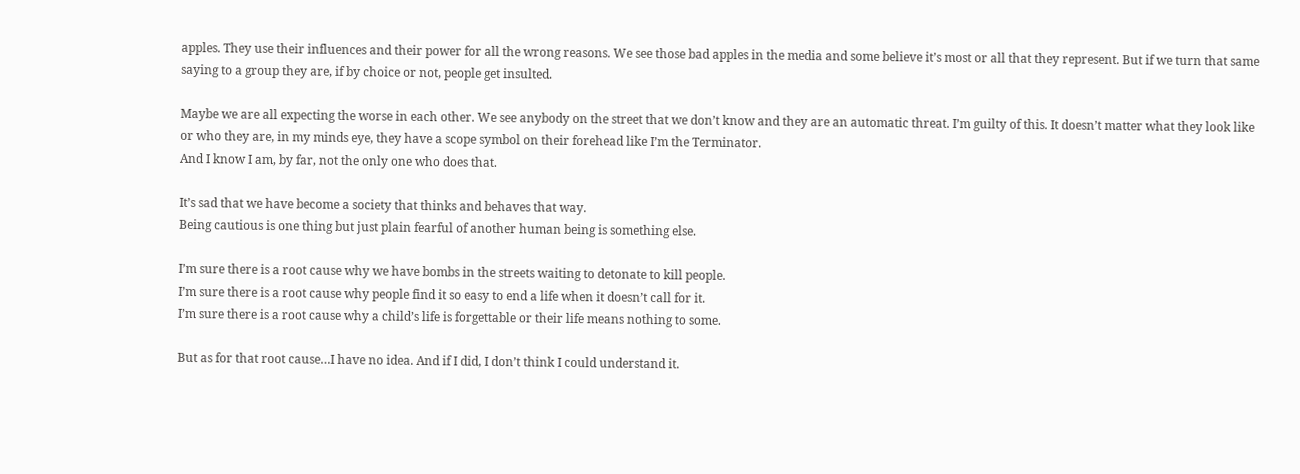apples. They use their influences and their power for all the wrong reasons. We see those bad apples in the media and some believe it’s most or all that they represent. But if we turn that same saying to a group they are, if by choice or not, people get insulted.

Maybe we are all expecting the worse in each other. We see anybody on the street that we don’t know and they are an automatic threat. I’m guilty of this. It doesn’t matter what they look like or who they are, in my minds eye, they have a scope symbol on their forehead like I’m the Terminator.
And I know I am, by far, not the only one who does that.

It’s sad that we have become a society that thinks and behaves that way.
Being cautious is one thing but just plain fearful of another human being is something else.

I’m sure there is a root cause why we have bombs in the streets waiting to detonate to kill people.
I’m sure there is a root cause why people find it so easy to end a life when it doesn’t call for it.
I’m sure there is a root cause why a child’s life is forgettable or their life means nothing to some.

But as for that root cause…I have no idea. And if I did, I don’t think I could understand it.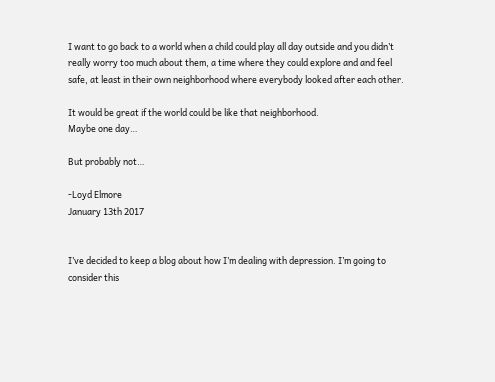I want to go back to a world when a child could play all day outside and you didn’t really worry too much about them, a time where they could explore and and feel safe, at least in their own neighborhood where everybody looked after each other.

It would be great if the world could be like that neighborhood.
Maybe one day…

But probably not…

-Loyd Elmore
January 13th 2017


I’ve decided to keep a blog about how I’m dealing with depression. I’m going to consider this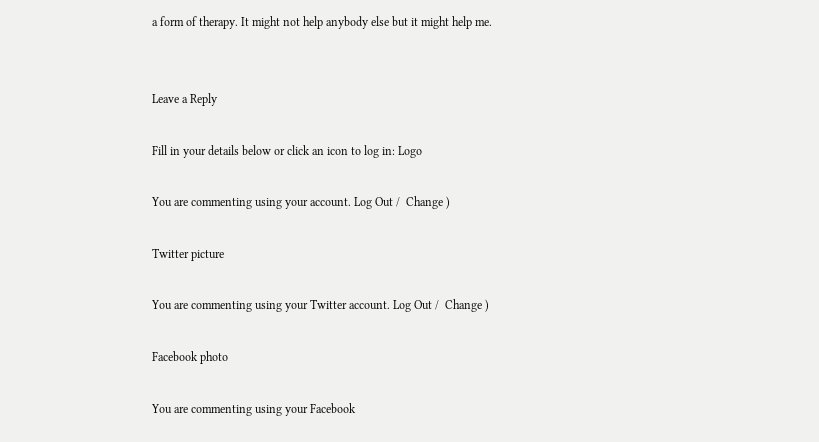a form of therapy. It might not help anybody else but it might help me.


Leave a Reply

Fill in your details below or click an icon to log in: Logo

You are commenting using your account. Log Out /  Change )

Twitter picture

You are commenting using your Twitter account. Log Out /  Change )

Facebook photo

You are commenting using your Facebook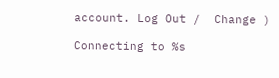account. Log Out /  Change )

Connecting to %s